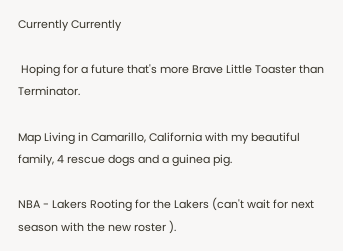Currently Currently

 Hoping for a future that's more Brave Little Toaster than Terminator.

Map Living in Camarillo, California with my beautiful family, 4 rescue dogs and a guinea pig.

NBA - Lakers Rooting for the Lakers (can't wait for next season with the new roster ).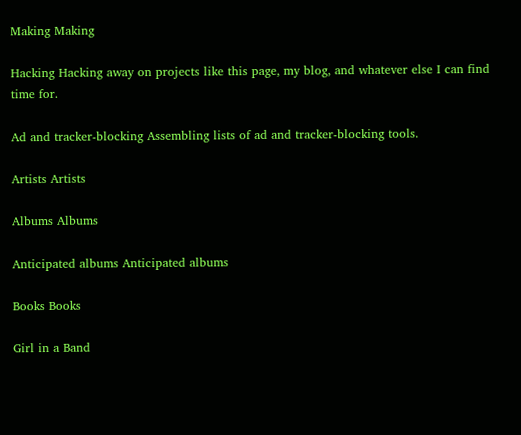Making Making

Hacking Hacking away on projects like this page, my blog, and whatever else I can find time for.

Ad and tracker-blocking Assembling lists of ad and tracker-blocking tools.

Artists Artists

Albums Albums

Anticipated albums Anticipated albums

Books Books

Girl in a Band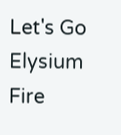Let's Go
Elysium Fire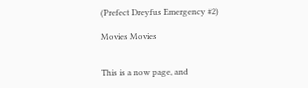(Prefect Dreyfus Emergency #2)

Movies Movies


This is a now page, and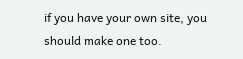if you have your own site, you should make one too.